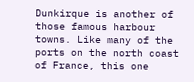Dunkirque is another of those famous harbour towns. Like many of the ports on the north coast of France, this one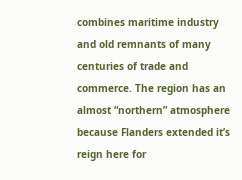combines maritime industry and old remnants of many centuries of trade and commerce. The region has an almost “northern” atmosphere because Flanders extended it’s reign here for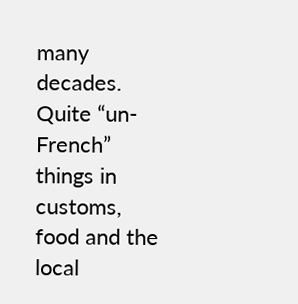many decades. Quite “un-French” things in customs, food and the local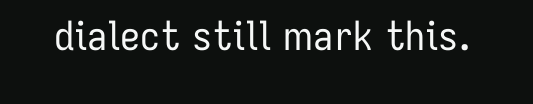dialect still mark this.